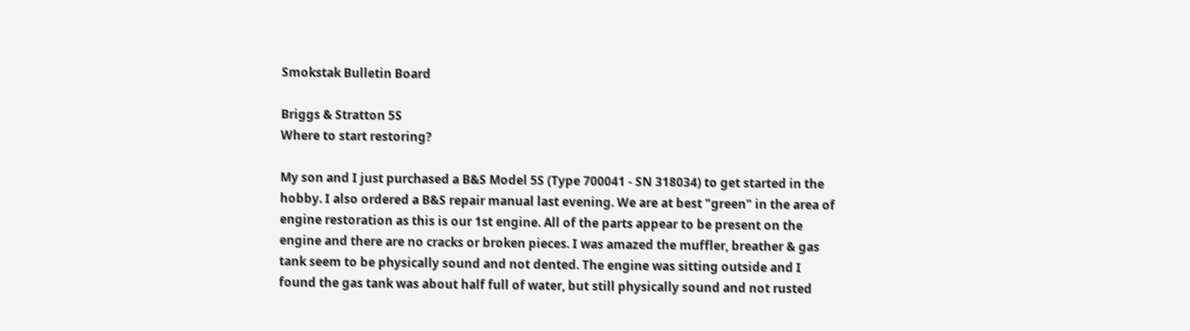Smokstak Bulletin Board

Briggs & Stratton 5S
Where to start restoring?

My son and I just purchased a B&S Model 5S (Type 700041 - SN 318034) to get started in the hobby. I also ordered a B&S repair manual last evening. We are at best "green" in the area of engine restoration as this is our 1st engine. All of the parts appear to be present on the engine and there are no cracks or broken pieces. I was amazed the muffler, breather & gas tank seem to be physically sound and not dented. The engine was sitting outside and I found the gas tank was about half full of water, but still physically sound and not rusted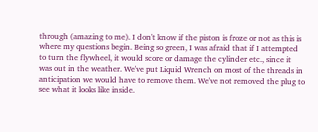through (amazing to me). I don't know if the piston is froze or not as this is where my questions begin. Being so green, I was afraid that if I attempted to turn the flywheel, it would score or damage the cylinder etc., since it was out in the weather. We've put Liquid Wrench on most of the threads in anticipation we would have to remove them. We've not removed the plug to see what it looks like inside.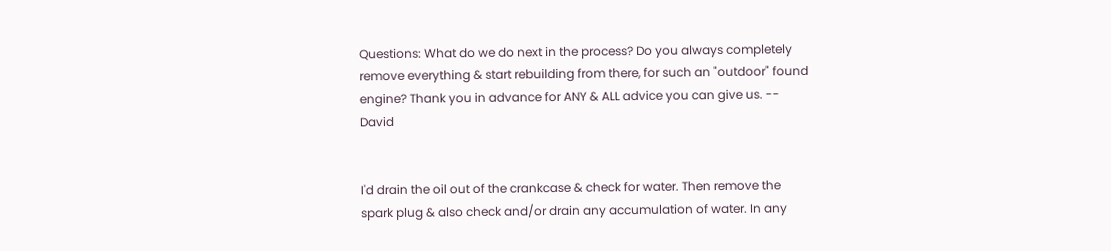Questions: What do we do next in the process? Do you always completely remove everything & start rebuilding from there, for such an "outdoor" found engine? Thank you in advance for ANY & ALL advice you can give us. -- David


I'd drain the oil out of the crankcase & check for water. Then remove the spark plug & also check and/or drain any accumulation of water. In any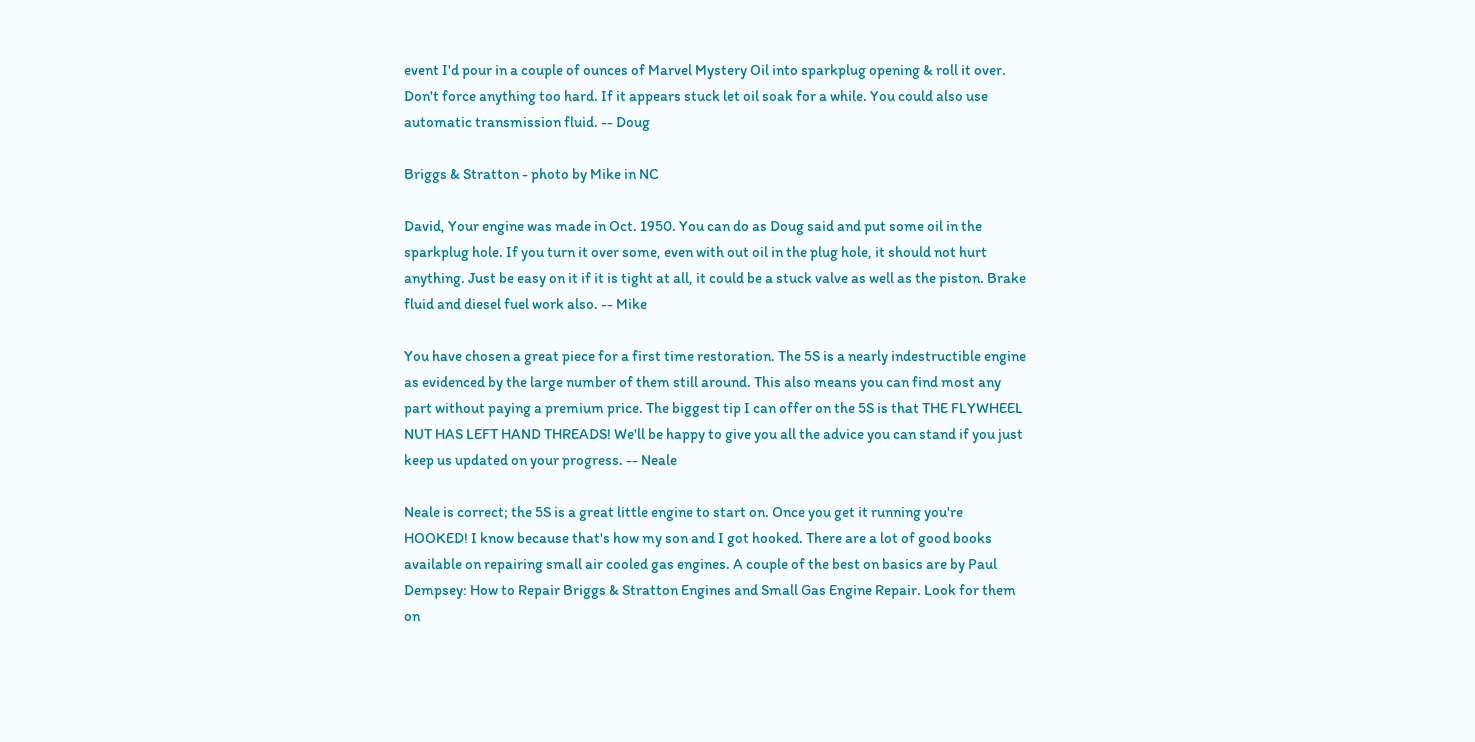event I'd pour in a couple of ounces of Marvel Mystery Oil into sparkplug opening & roll it over. Don't force anything too hard. If it appears stuck let oil soak for a while. You could also use automatic transmission fluid. -- Doug

Briggs & Stratton - photo by Mike in NC

David, Your engine was made in Oct. 1950. You can do as Doug said and put some oil in the sparkplug hole. If you turn it over some, even with out oil in the plug hole, it should not hurt anything. Just be easy on it if it is tight at all, it could be a stuck valve as well as the piston. Brake fluid and diesel fuel work also. -- Mike

You have chosen a great piece for a first time restoration. The 5S is a nearly indestructible engine as evidenced by the large number of them still around. This also means you can find most any part without paying a premium price. The biggest tip I can offer on the 5S is that THE FLYWHEEL NUT HAS LEFT HAND THREADS! We'll be happy to give you all the advice you can stand if you just keep us updated on your progress. -- Neale

Neale is correct; the 5S is a great little engine to start on. Once you get it running you're HOOKED! I know because that's how my son and I got hooked. There are a lot of good books available on repairing small air cooled gas engines. A couple of the best on basics are by Paul Dempsey: How to Repair Briggs & Stratton Engines and Small Gas Engine Repair. Look for them on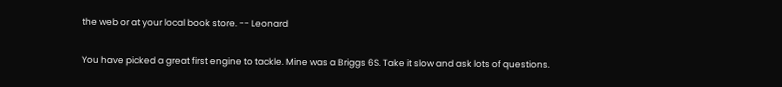the web or at your local book store. -- Leonard

You have picked a great first engine to tackle. Mine was a Briggs 6S. Take it slow and ask lots of questions.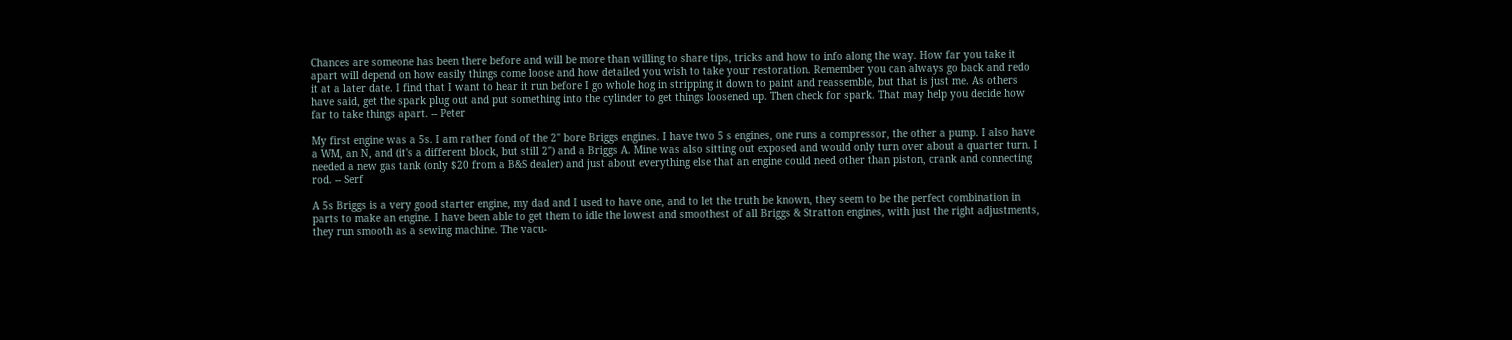Chances are someone has been there before and will be more than willing to share tips, tricks and how to info along the way. How far you take it apart will depend on how easily things come loose and how detailed you wish to take your restoration. Remember you can always go back and redo it at a later date. I find that I want to hear it run before I go whole hog in stripping it down to paint and reassemble, but that is just me. As others have said, get the spark plug out and put something into the cylinder to get things loosened up. Then check for spark. That may help you decide how far to take things apart. -- Peter

My first engine was a 5s. I am rather fond of the 2" bore Briggs engines. I have two 5 s engines, one runs a compressor, the other a pump. I also have a WM, an N, and (it's a different block, but still 2") and a Briggs A. Mine was also sitting out exposed and would only turn over about a quarter turn. I needed a new gas tank (only $20 from a B&S dealer) and just about everything else that an engine could need other than piston, crank and connecting rod. -- Serf

A 5s Briggs is a very good starter engine, my dad and I used to have one, and to let the truth be known, they seem to be the perfect combination in parts to make an engine. I have been able to get them to idle the lowest and smoothest of all Briggs & Stratton engines, with just the right adjustments, they run smooth as a sewing machine. The vacu-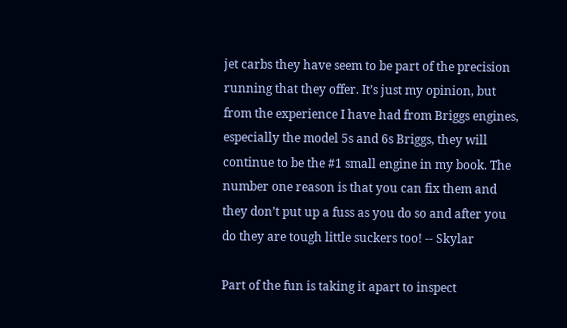jet carbs they have seem to be part of the precision running that they offer. It’s just my opinion, but from the experience I have had from Briggs engines, especially the model 5s and 6s Briggs, they will continue to be the #1 small engine in my book. The number one reason is that you can fix them and they don’t put up a fuss as you do so and after you do they are tough little suckers too! -- Skylar

Part of the fun is taking it apart to inspect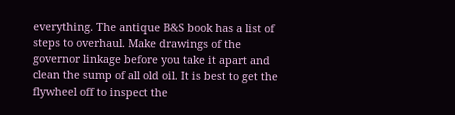everything. The antique B&S book has a list of steps to overhaul. Make drawings of the governor linkage before you take it apart and clean the sump of all old oil. It is best to get the flywheel off to inspect the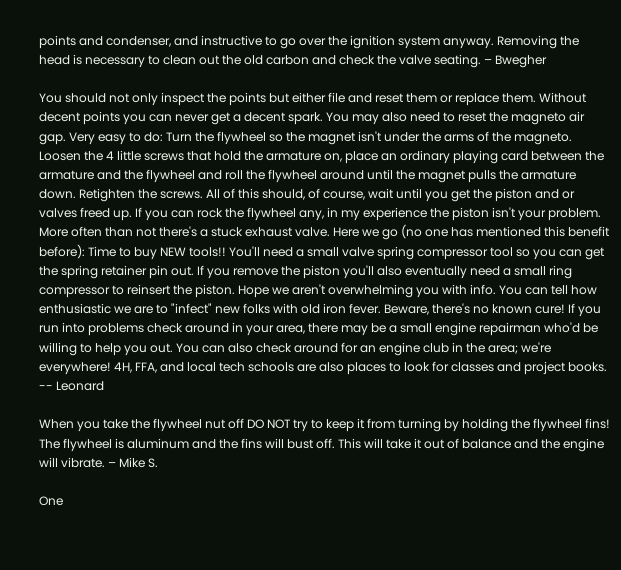points and condenser, and instructive to go over the ignition system anyway. Removing the head is necessary to clean out the old carbon and check the valve seating. – Bwegher

You should not only inspect the points but either file and reset them or replace them. Without decent points you can never get a decent spark. You may also need to reset the magneto air gap. Very easy to do: Turn the flywheel so the magnet isn't under the arms of the magneto. Loosen the 4 little screws that hold the armature on, place an ordinary playing card between the armature and the flywheel and roll the flywheel around until the magnet pulls the armature down. Retighten the screws. All of this should, of course, wait until you get the piston and or valves freed up. If you can rock the flywheel any, in my experience the piston isn't your problem. More often than not there's a stuck exhaust valve. Here we go (no one has mentioned this benefit before): Time to buy NEW tools!! You'll need a small valve spring compressor tool so you can get the spring retainer pin out. If you remove the piston you'll also eventually need a small ring compressor to reinsert the piston. Hope we aren't overwhelming you with info. You can tell how enthusiastic we are to "infect" new folks with old iron fever. Beware, there's no known cure! If you run into problems check around in your area, there may be a small engine repairman who'd be willing to help you out. You can also check around for an engine club in the area; we're everywhere! 4H, FFA, and local tech schools are also places to look for classes and project books. -- Leonard

When you take the flywheel nut off DO NOT try to keep it from turning by holding the flywheel fins! The flywheel is aluminum and the fins will bust off. This will take it out of balance and the engine will vibrate. – Mike S.

One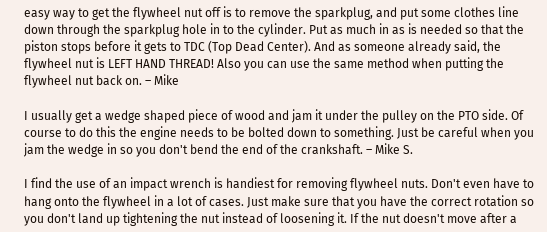easy way to get the flywheel nut off is to remove the sparkplug, and put some clothes line down through the sparkplug hole in to the cylinder. Put as much in as is needed so that the piston stops before it gets to TDC (Top Dead Center). And as someone already said, the flywheel nut is LEFT HAND THREAD! Also you can use the same method when putting the flywheel nut back on. – Mike

I usually get a wedge shaped piece of wood and jam it under the pulley on the PTO side. Of course to do this the engine needs to be bolted down to something. Just be careful when you jam the wedge in so you don't bend the end of the crankshaft. – Mike S.

I find the use of an impact wrench is handiest for removing flywheel nuts. Don't even have to hang onto the flywheel in a lot of cases. Just make sure that you have the correct rotation so you don't land up tightening the nut instead of loosening it. If the nut doesn't move after a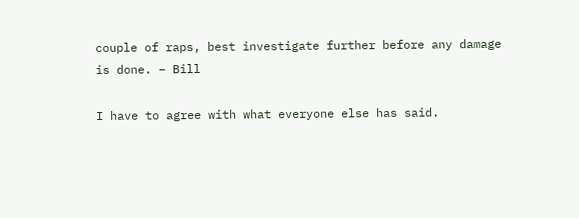couple of raps, best investigate further before any damage is done. – Bill

I have to agree with what everyone else has said.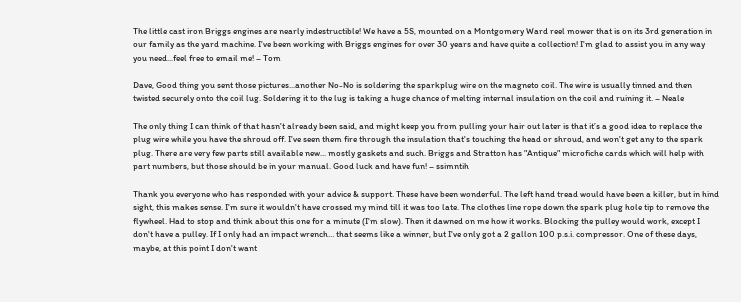The little cast iron Briggs engines are nearly indestructible! We have a 5S, mounted on a Montgomery Ward reel mower that is on its 3rd generation in our family as the yard machine. I've been working with Briggs engines for over 30 years and have quite a collection! I'm glad to assist you in any way you need...feel free to email me! – Tom

Dave, Good thing you sent those pictures...another No-No is soldering the sparkplug wire on the magneto coil. The wire is usually tinned and then twisted securely onto the coil lug. Soldering it to the lug is taking a huge chance of melting internal insulation on the coil and ruining it. – Neale

The only thing I can think of that hasn't already been said, and might keep you from pulling your hair out later is that it’s a good idea to replace the plug wire while you have the shroud off. I've seen them fire through the insulation that's touching the head or shroud, and won't get any to the spark plug. There are very few parts still available new... mostly gaskets and such. Briggs and Stratton has "Antique" microfiche cards which will help with part numbers, but those should be in your manual. Good luck and have fun! – ssimntih

Thank you everyone who has responded with your advice & support. These have been wonderful. The left hand tread would have been a killer, but in hind sight, this makes sense. I'm sure it wouldn't have crossed my mind till it was too late. The clothes line rope down the spark plug hole tip to remove the flywheel. Had to stop and think about this one for a minute (I'm slow). Then it dawned on me how it works. Blocking the pulley would work, except I don't have a pulley. If I only had an impact wrench… that seems like a winner, but I've only got a 2 gallon 100 p.s.i. compressor. One of these days, maybe, at this point I don't want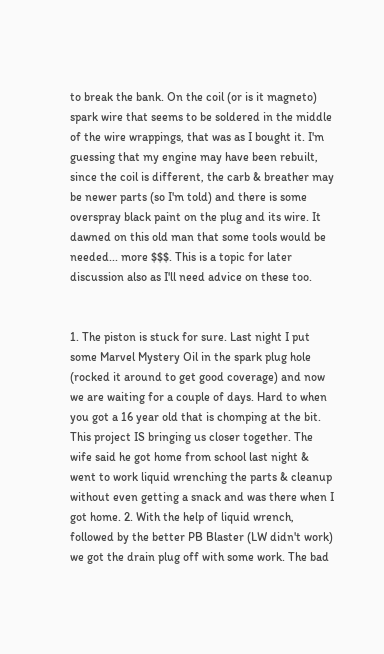to break the bank. On the coil (or is it magneto) spark wire that seems to be soldered in the middle of the wire wrappings, that was as I bought it. I'm guessing that my engine may have been rebuilt, since the coil is different, the carb & breather may be newer parts (so I'm told) and there is some overspray black paint on the plug and its wire. It dawned on this old man that some tools would be needed... more $$$. This is a topic for later discussion also as I'll need advice on these too.


1. The piston is stuck for sure. Last night I put some Marvel Mystery Oil in the spark plug hole (rocked it around to get good coverage) and now we are waiting for a couple of days. Hard to when you got a 16 year old that is chomping at the bit. This project IS bringing us closer together. The wife said he got home from school last night & went to work liquid wrenching the parts & cleanup without even getting a snack and was there when I got home. 2. With the help of liquid wrench, followed by the better PB Blaster (LW didn't work) we got the drain plug off with some work. The bad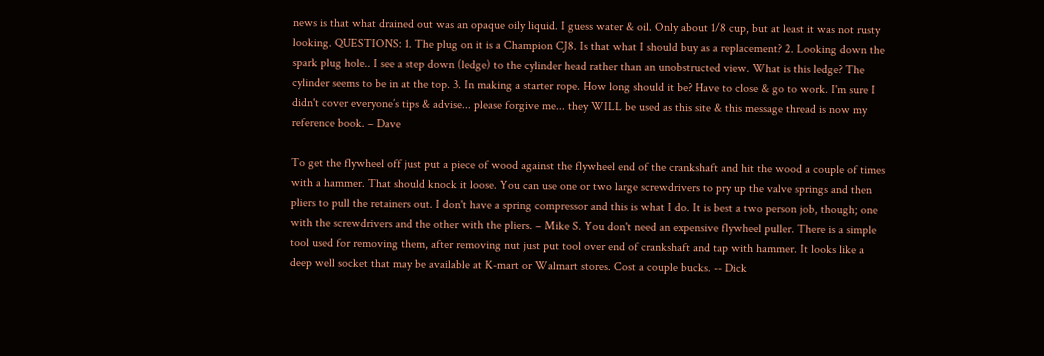news is that what drained out was an opaque oily liquid. I guess water & oil. Only about 1/8 cup, but at least it was not rusty looking. QUESTIONS: 1. The plug on it is a Champion CJ8. Is that what I should buy as a replacement? 2. Looking down the spark plug hole.. I see a step down (ledge) to the cylinder head rather than an unobstructed view. What is this ledge? The cylinder seems to be in at the top. 3. In making a starter rope. How long should it be? Have to close & go to work. I'm sure I didn't cover everyone’s tips & advise... please forgive me... they WILL be used as this site & this message thread is now my reference book. – Dave

To get the flywheel off just put a piece of wood against the flywheel end of the crankshaft and hit the wood a couple of times with a hammer. That should knock it loose. You can use one or two large screwdrivers to pry up the valve springs and then pliers to pull the retainers out. I don't have a spring compressor and this is what I do. It is best a two person job, though; one with the screwdrivers and the other with the pliers. – Mike S. You don't need an expensive flywheel puller. There is a simple tool used for removing them, after removing nut just put tool over end of crankshaft and tap with hammer. It looks like a deep well socket that may be available at K-mart or Walmart stores. Cost a couple bucks. -- Dick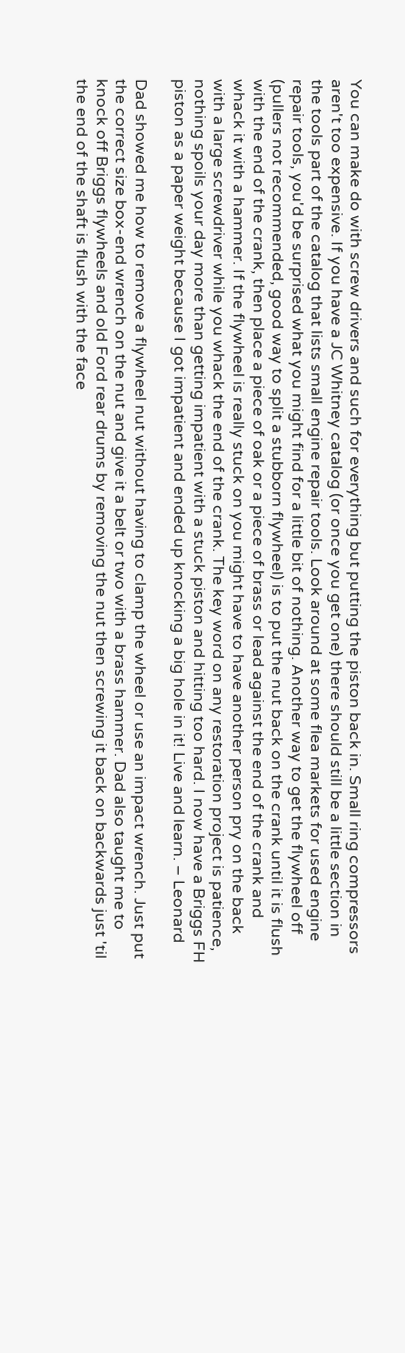You can make do with screw drivers and such for everything but putting the piston back in. Small ring compressors aren't too expensive. If you have a JC Whitney catalog (or once you get one) there should still be a little section in the tools part of the catalog that lists small engine repair tools. Look around at some flea markets for used engine repair tools, you'd be surprised what you might find for a little bit of nothing. Another way to get the flywheel off (pullers not recommended, good way to split a stubborn flywheel) is to put the nut back on the crank until it is flush with the end of the crank, then place a piece of oak or a piece of brass or lead against the end of the crank and whack it with a hammer. If the flywheel is really stuck on you might have to have another person pry on the back with a large screwdriver while you whack the end of the crank. The key word on any restoration project is patience, nothing spoils your day more than getting impatient with a stuck piston and hitting too hard. I now have a Briggs FH piston as a paper weight because I got impatient and ended up knocking a big hole in it! Live and learn. – Leonard

Dad showed me how to remove a flywheel nut without having to clamp the wheel or use an impact wrench. Just put the correct size box-end wrench on the nut and give it a belt or two with a brass hammer. Dad also taught me to knock off Briggs flywheels and old Ford rear drums by removing the nut then screwing it back on backwards just 'til the end of the shaft is flush with the face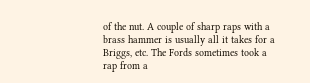of the nut. A couple of sharp raps with a brass hammer is usually all it takes for a Briggs, etc. The Fords sometimes took a rap from a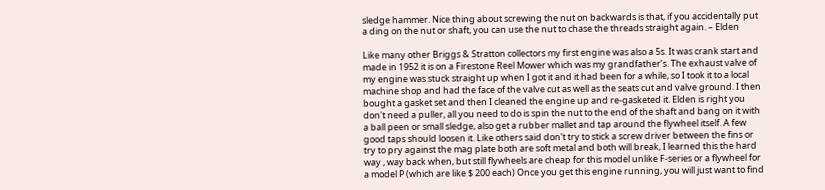sledge hammer. Nice thing about screwing the nut on backwards is that, if you accidentally put a ding on the nut or shaft, you can use the nut to chase the threads straight again. – Elden

Like many other Briggs & Stratton collectors my first engine was also a 5s. It was crank start and made in 1952 it is on a Firestone Reel Mower which was my grandfather’s. The exhaust valve of my engine was stuck straight up when I got it and it had been for a while, so I took it to a local machine shop and had the face of the valve cut as well as the seats cut and valve ground. I then bought a gasket set and then I cleaned the engine up and re-gasketed it. Elden is right you don't need a puller, all you need to do is spin the nut to the end of the shaft and bang on it with a ball peen or small sledge, also get a rubber mallet and tap around the flywheel itself. A few good taps should loosen it. Like others said don't try to stick a screw driver between the fins or try to pry against the mag plate both are soft metal and both will break, I learned this the hard way , way back when, but still flywheels are cheap for this model unlike F-series or a flywheel for a model P (which are like $ 200 each) Once you get this engine running, you will just want to find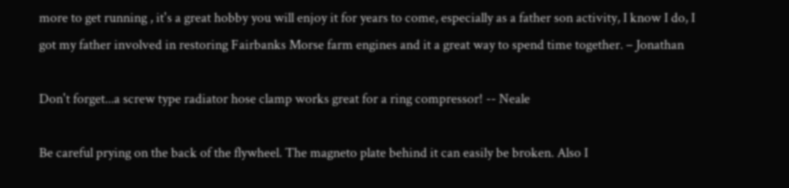more to get running , it's a great hobby you will enjoy it for years to come, especially as a father son activity, I know I do, I got my father involved in restoring Fairbanks Morse farm engines and it a great way to spend time together. – Jonathan

Don't forget...a screw type radiator hose clamp works great for a ring compressor! -- Neale

Be careful prying on the back of the flywheel. The magneto plate behind it can easily be broken. Also I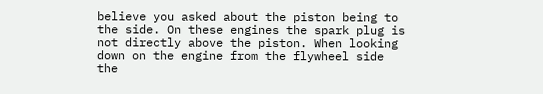believe you asked about the piston being to the side. On these engines the spark plug is not directly above the piston. When looking down on the engine from the flywheel side the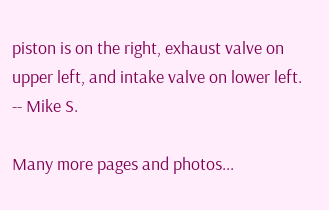piston is on the right, exhaust valve on upper left, and intake valve on lower left. -- Mike S.

Many more pages and photos...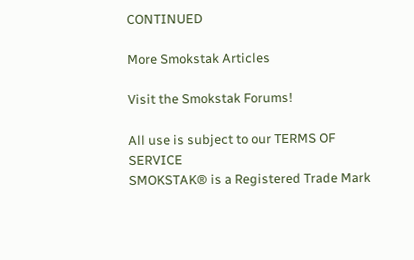CONTINUED

More Smokstak Articles

Visit the Smokstak Forums!

All use is subject to our TERMS OF SERVICE
SMOKSTAK® is a Registered Trade Mark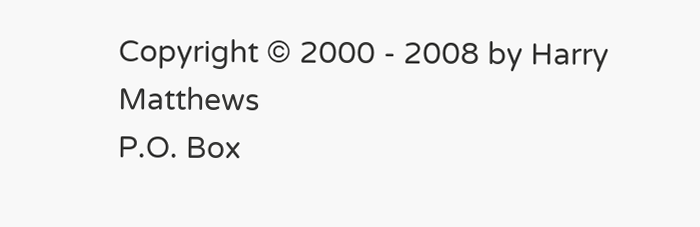Copyright © 2000 - 2008 by Harry Matthews
P.O. Box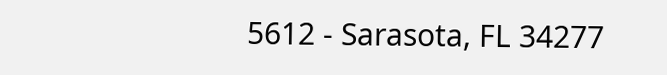5612 - Sarasota, FL 34277